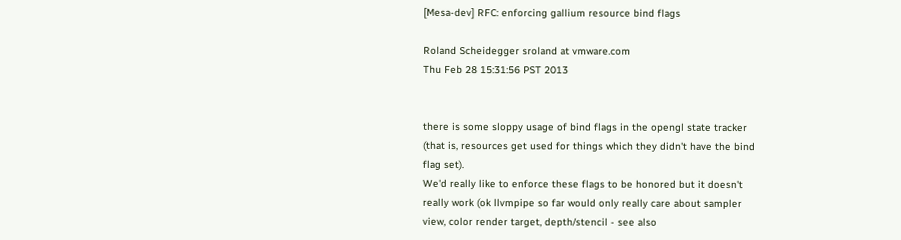[Mesa-dev] RFC: enforcing gallium resource bind flags

Roland Scheidegger sroland at vmware.com
Thu Feb 28 15:31:56 PST 2013


there is some sloppy usage of bind flags in the opengl state tracker
(that is, resources get used for things which they didn't have the bind
flag set).
We'd really like to enforce these flags to be honored but it doesn't
really work (ok llvmpipe so far would only really care about sampler
view, color render target, depth/stencil - see also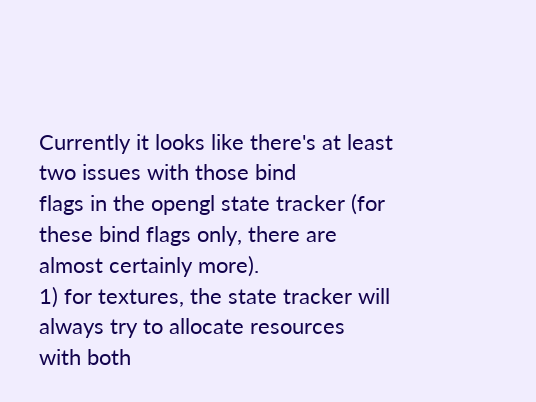Currently it looks like there's at least two issues with those bind
flags in the opengl state tracker (for these bind flags only, there are
almost certainly more).
1) for textures, the state tracker will always try to allocate resources
with both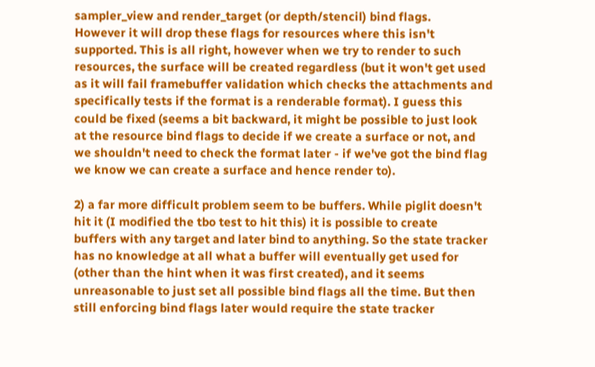sampler_view and render_target (or depth/stencil) bind flags.
However it will drop these flags for resources where this isn't
supported. This is all right, however when we try to render to such
resources, the surface will be created regardless (but it won't get used
as it will fail framebuffer validation which checks the attachments and
specifically tests if the format is a renderable format). I guess this
could be fixed (seems a bit backward, it might be possible to just look
at the resource bind flags to decide if we create a surface or not, and
we shouldn't need to check the format later - if we've got the bind flag
we know we can create a surface and hence render to).

2) a far more difficult problem seem to be buffers. While piglit doesn't
hit it (I modified the tbo test to hit this) it is possible to create
buffers with any target and later bind to anything. So the state tracker
has no knowledge at all what a buffer will eventually get used for
(other than the hint when it was first created), and it seems
unreasonable to just set all possible bind flags all the time. But then
still enforcing bind flags later would require the state tracker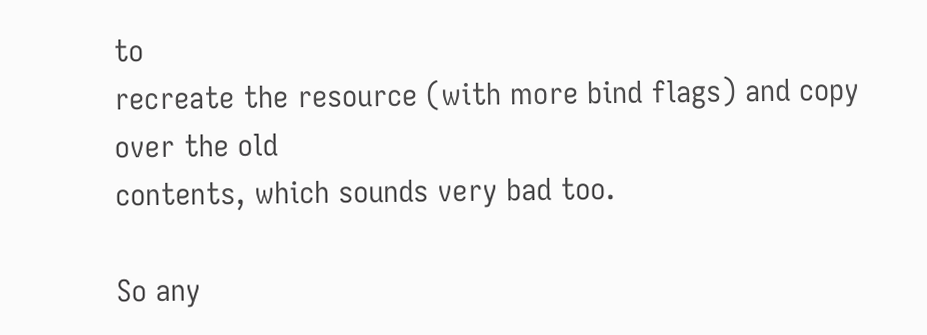to
recreate the resource (with more bind flags) and copy over the old
contents, which sounds very bad too.

So any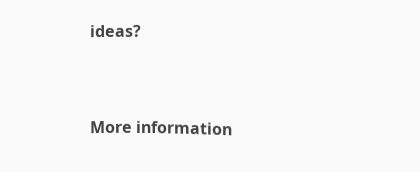ideas?


More information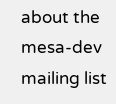about the mesa-dev mailing list